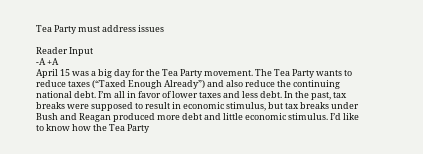Tea Party must address issues

Reader Input
-A +A
April 15 was a big day for the Tea Party movement. The Tea Party wants to reduce taxes (“Taxed Enough Already”) and also reduce the continuing national debt. I’m all in favor of lower taxes and less debt. In the past, tax breaks were supposed to result in economic stimulus, but tax breaks under Bush and Reagan produced more debt and little economic stimulus. I’d like to know how the Tea Party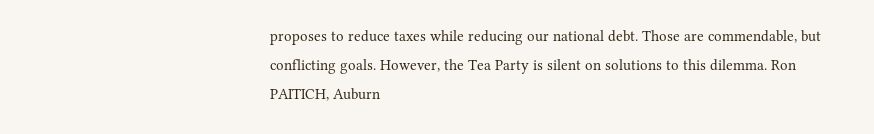proposes to reduce taxes while reducing our national debt. Those are commendable, but conflicting goals. However, the Tea Party is silent on solutions to this dilemma. Ron PAITICH, Auburn